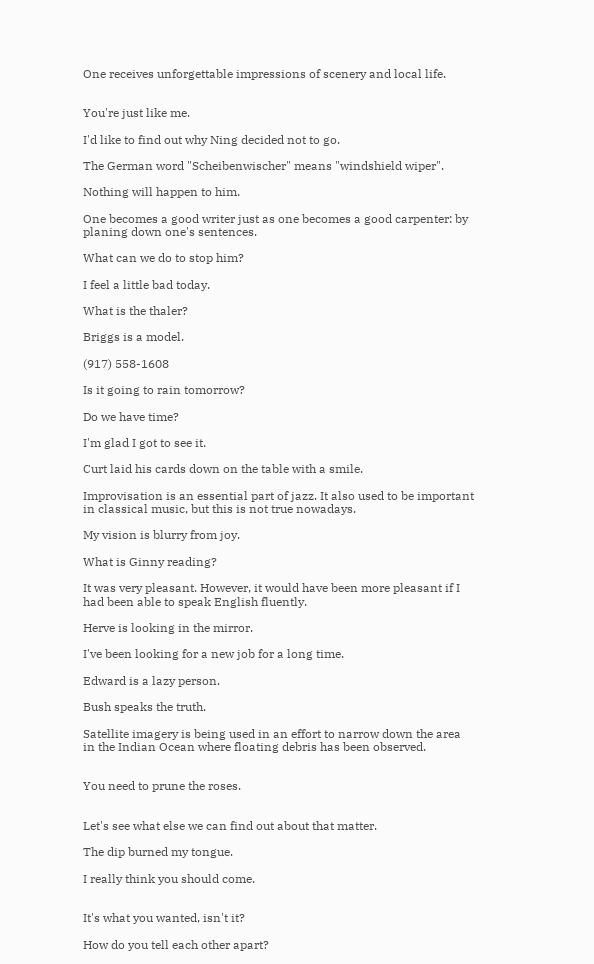One receives unforgettable impressions of scenery and local life.


You're just like me.

I'd like to find out why Ning decided not to go.

The German word "Scheibenwischer" means "windshield wiper".

Nothing will happen to him.

One becomes a good writer just as one becomes a good carpenter: by planing down one's sentences.

What can we do to stop him?

I feel a little bad today.

What is the thaler?

Briggs is a model.

(917) 558-1608

Is it going to rain tomorrow?

Do we have time?

I'm glad I got to see it.

Curt laid his cards down on the table with a smile.

Improvisation is an essential part of jazz. It also used to be important in classical music, but this is not true nowadays.

My vision is blurry from joy.

What is Ginny reading?

It was very pleasant. However, it would have been more pleasant if I had been able to speak English fluently.

Herve is looking in the mirror.

I've been looking for a new job for a long time.

Edward is a lazy person.

Bush speaks the truth.

Satellite imagery is being used in an effort to narrow down the area in the Indian Ocean where floating debris has been observed.


You need to prune the roses.


Let's see what else we can find out about that matter.

The dip burned my tongue.

I really think you should come.


It's what you wanted, isn't it?

How do you tell each other apart?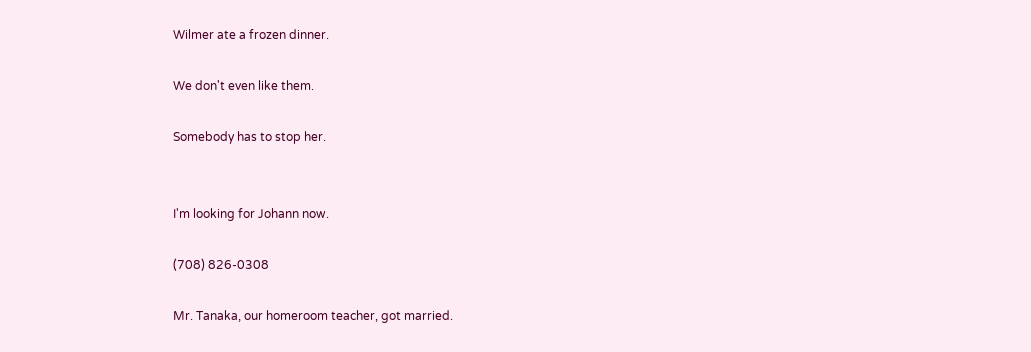Wilmer ate a frozen dinner.

We don't even like them.

Somebody has to stop her.


I'm looking for Johann now.

(708) 826-0308

Mr. Tanaka, our homeroom teacher, got married.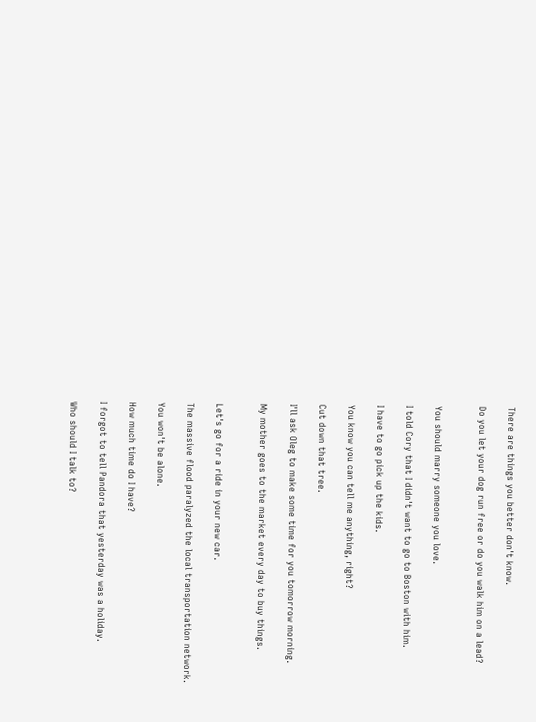There are things you better don't know.

Do you let your dog run free or do you walk him on a lead?


You should marry someone you love.

I told Cory that I didn't want to go to Boston with him.

I have to go pick up the kids.

You know you can tell me anything, right?

Cut down that tree.

I'll ask Oleg to make some time for you tomorrow morning.

My mother goes to the market every day to buy things.


Let's go for a ride in your new car.

The massive flood paralyzed the local transportation network.

You won't be alone.

How much time do I have?

I forgot to tell Pandora that yesterday was a holiday.

Who should I talk to?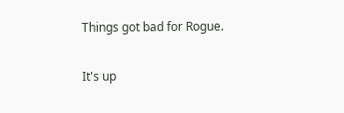Things got bad for Rogue.

It's up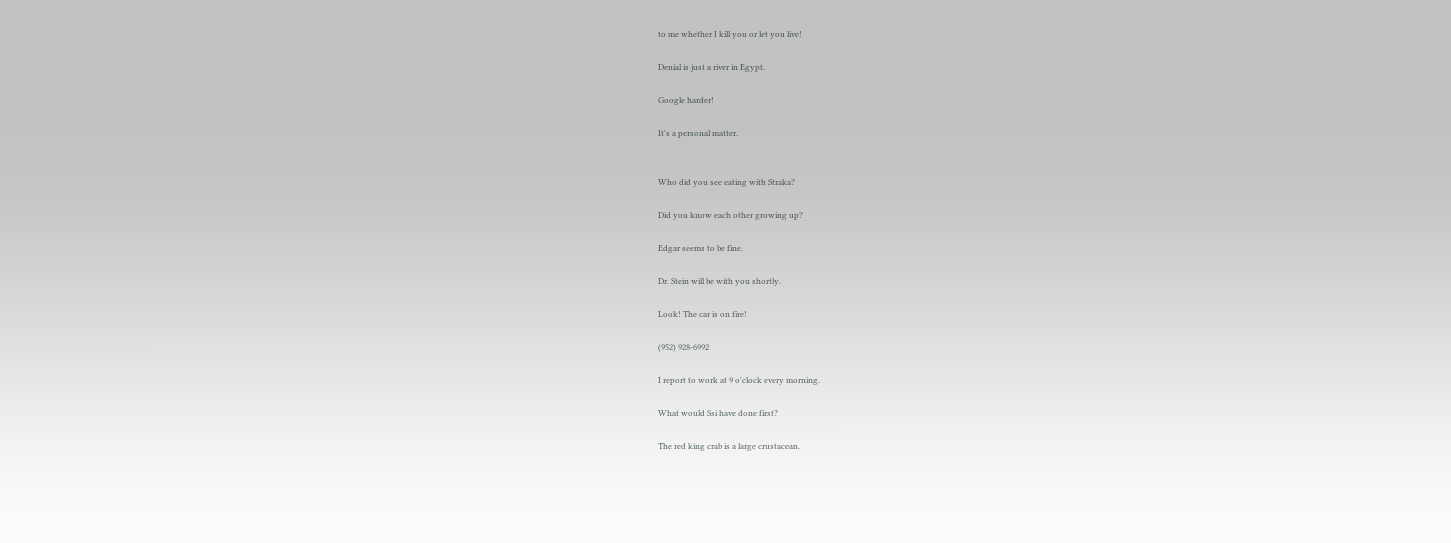to me whether I kill you or let you live!

Denial is just a river in Egypt.

Google harder!

It's a personal matter.


Who did you see eating with Straka?

Did you know each other growing up?

Edgar seems to be fine.

Dr. Stein will be with you shortly.

Look! The car is on fire!

(952) 928-6992

I report to work at 9 o'clock every morning.

What would Ssi have done first?

The red king crab is a large crustacean.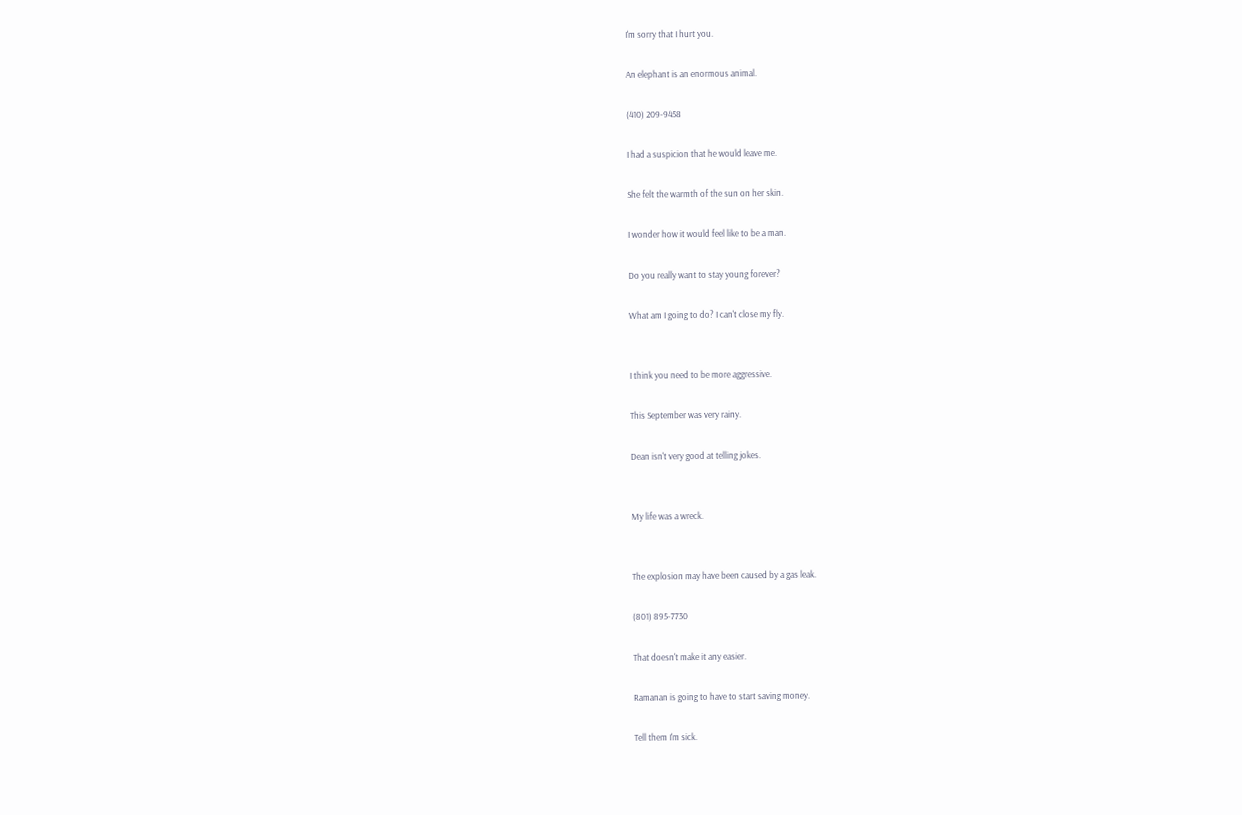I'm sorry that I hurt you.

An elephant is an enormous animal.

(410) 209-9458

I had a suspicion that he would leave me.

She felt the warmth of the sun on her skin.

I wonder how it would feel like to be a man.

Do you really want to stay young forever?

What am I going to do? I can't close my fly.


I think you need to be more aggressive.

This September was very rainy.

Dean isn't very good at telling jokes.


My life was a wreck.


The explosion may have been caused by a gas leak.

(801) 895-7730

That doesn't make it any easier.

Ramanan is going to have to start saving money.

Tell them I'm sick.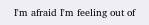I'm afraid I'm feeling out of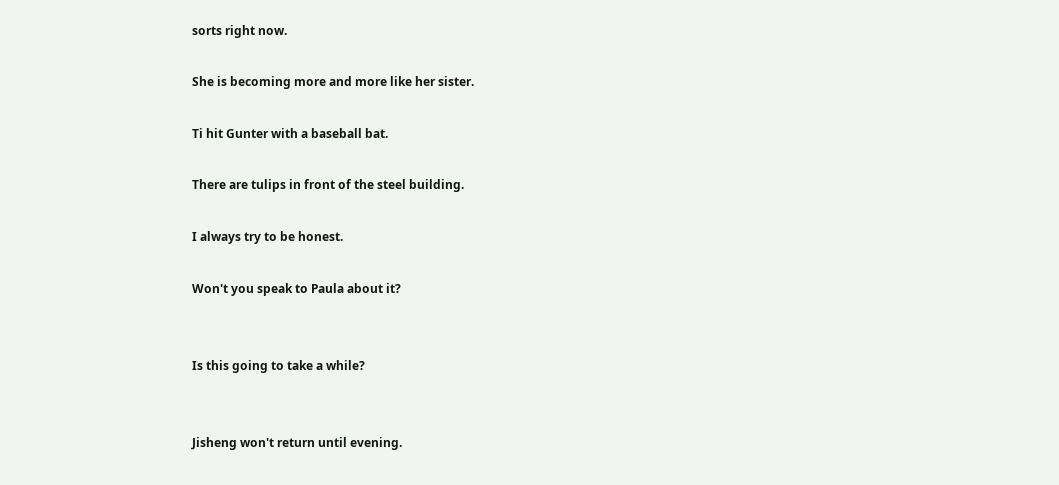sorts right now.

She is becoming more and more like her sister.

Ti hit Gunter with a baseball bat.

There are tulips in front of the steel building.

I always try to be honest.

Won't you speak to Paula about it?


Is this going to take a while?


Jisheng won't return until evening.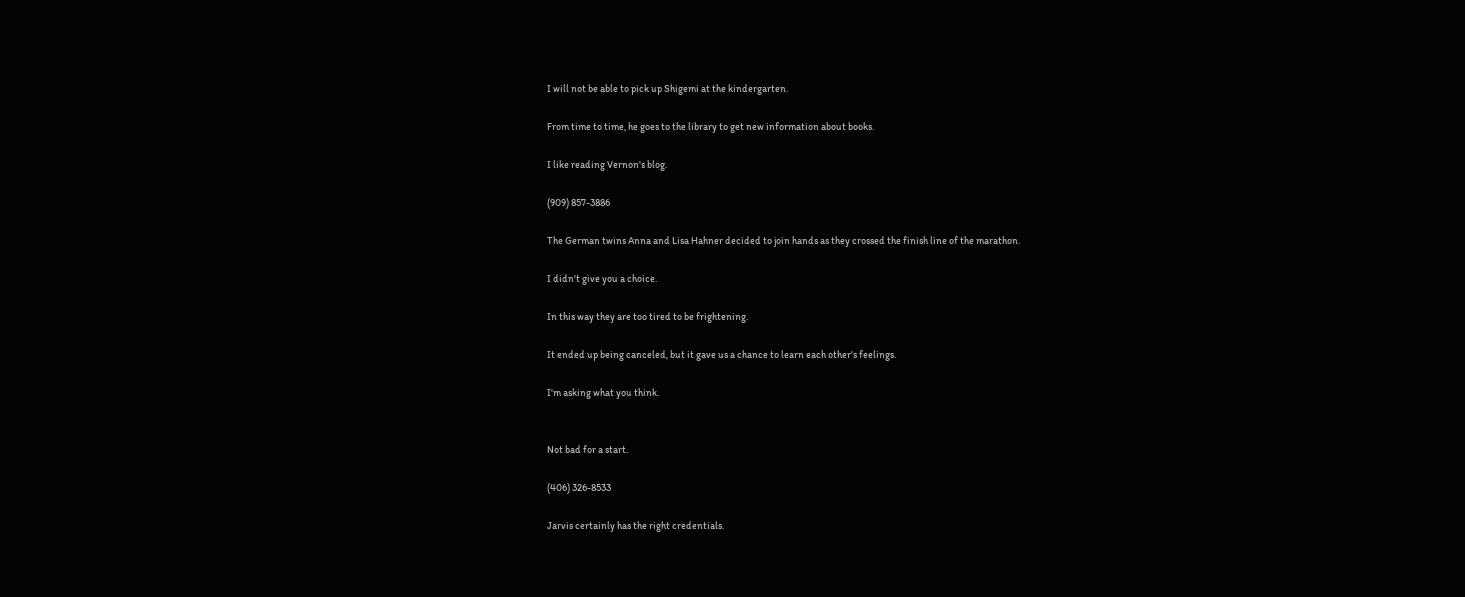I will not be able to pick up Shigemi at the kindergarten.

From time to time, he goes to the library to get new information about books.

I like reading Vernon's blog.

(909) 857-3886

The German twins Anna and Lisa Hahner decided to join hands as they crossed the finish line of the marathon.

I didn't give you a choice.

In this way they are too tired to be frightening.

It ended up being canceled, but it gave us a chance to learn each other's feelings.

I'm asking what you think.


Not bad for a start.

(406) 326-8533

Jarvis certainly has the right credentials.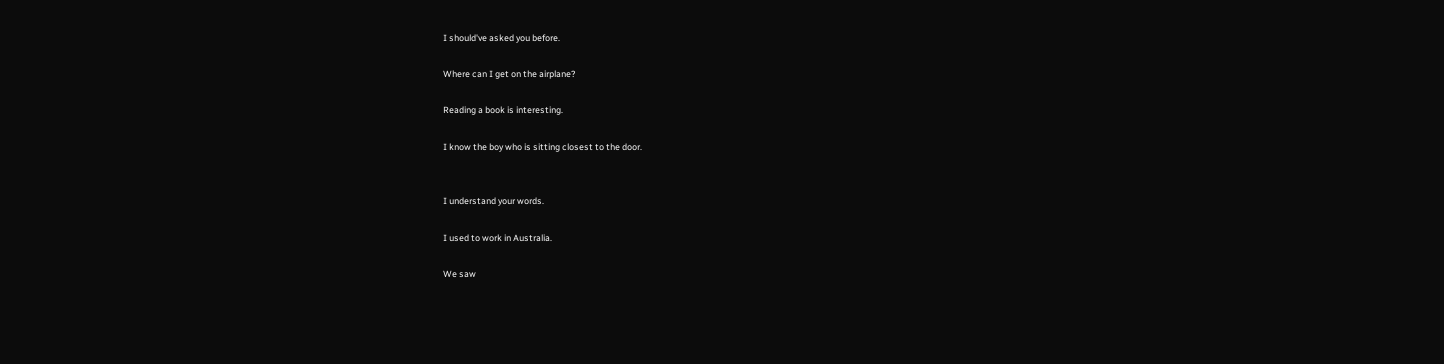I should've asked you before.

Where can I get on the airplane?

Reading a book is interesting.

I know the boy who is sitting closest to the door.


I understand your words.

I used to work in Australia.

We saw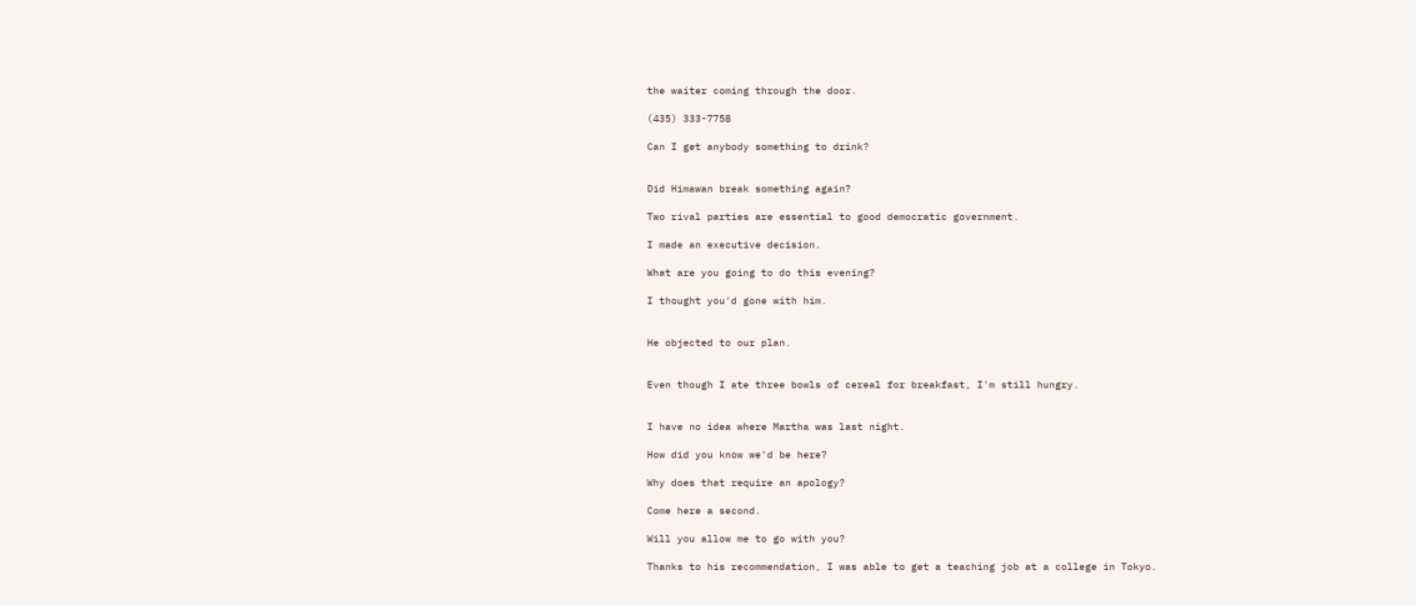the waiter coming through the door.

(435) 333-7758

Can I get anybody something to drink?


Did Himawan break something again?

Two rival parties are essential to good democratic government.

I made an executive decision.

What are you going to do this evening?

I thought you'd gone with him.


He objected to our plan.


Even though I ate three bowls of cereal for breakfast, I'm still hungry.


I have no idea where Martha was last night.

How did you know we'd be here?

Why does that require an apology?

Come here a second.

Will you allow me to go with you?

Thanks to his recommendation, I was able to get a teaching job at a college in Tokyo.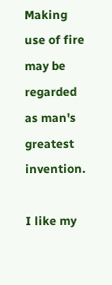Making use of fire may be regarded as man's greatest invention.

I like my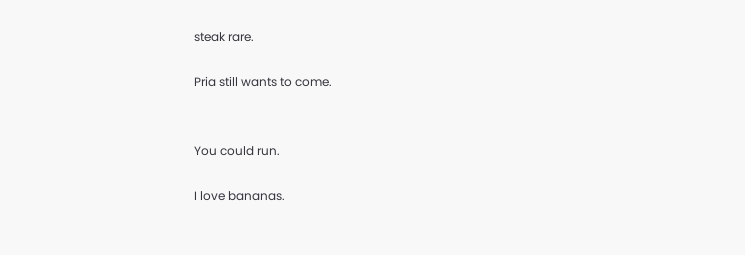steak rare.

Pria still wants to come.


You could run.

I love bananas.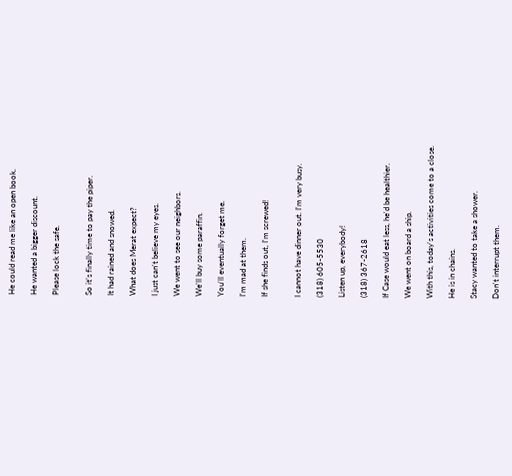He could read me like an open book.

He wanted a bigger discount.

Please lock the safe.


So it's finally time to pay the piper.

It had rained and snowed.

What does Merat expect?

I just can't believe my eyes.

We went to see our neighbors.

We'll buy some paraffin.

You'll eventually forget me.

I'm mad at them.

If she finds out, I'm screwed!


I cannot have dinner out. I'm very busy.

(318) 605-5530

Listen up, everybody!

(318) 367-2618

If Case would eat less, he'd be healthier.

We went on board a ship.

With this, today's activities come to a close.

He is in chains.

Stacy wanted to take a shower.

Don't interrupt them.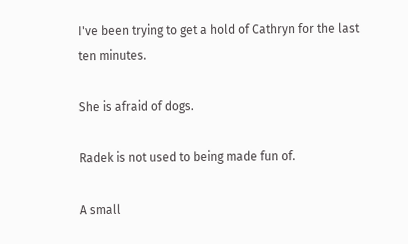I've been trying to get a hold of Cathryn for the last ten minutes.

She is afraid of dogs.

Radek is not used to being made fun of.

A small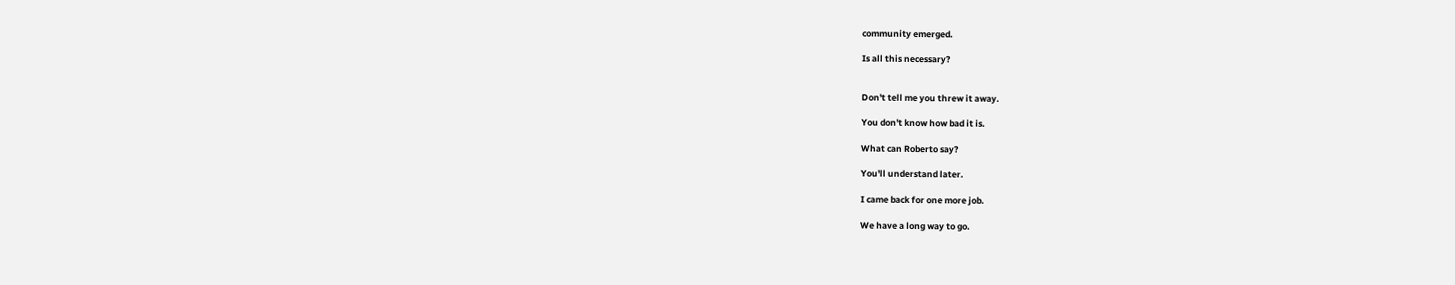community emerged.

Is all this necessary?


Don't tell me you threw it away.

You don't know how bad it is.

What can Roberto say?

You'll understand later.

I came back for one more job.

We have a long way to go.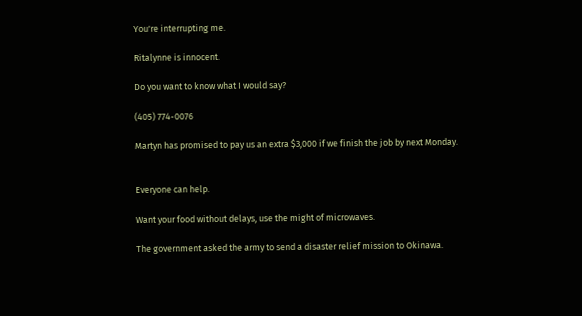You're interrupting me.

Ritalynne is innocent.

Do you want to know what I would say?

(405) 774-0076

Martyn has promised to pay us an extra $3,000 if we finish the job by next Monday.


Everyone can help.

Want your food without delays, use the might of microwaves.

The government asked the army to send a disaster relief mission to Okinawa.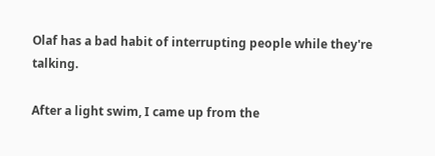Olaf has a bad habit of interrupting people while they're talking.

After a light swim, I came up from the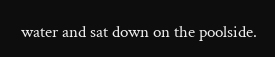water and sat down on the poolside.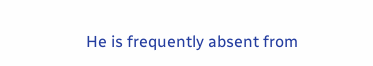He is frequently absent from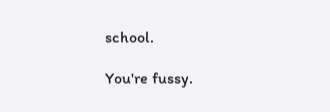school.

You're fussy.